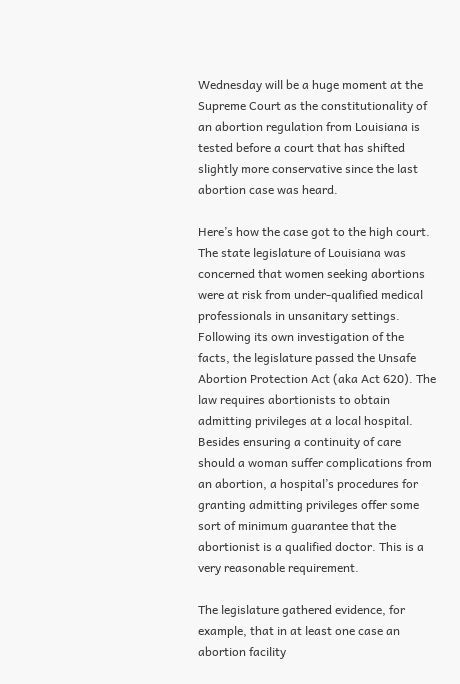Wednesday will be a huge moment at the Supreme Court as the constitutionality of an abortion regulation from Louisiana is tested before a court that has shifted slightly more conservative since the last abortion case was heard.

Here’s how the case got to the high court. The state legislature of Louisiana was concerned that women seeking abortions were at risk from under-qualified medical professionals in unsanitary settings. Following its own investigation of the facts, the legislature passed the Unsafe Abortion Protection Act (aka Act 620). The law requires abortionists to obtain admitting privileges at a local hospital. Besides ensuring a continuity of care should a woman suffer complications from an abortion, a hospital’s procedures for granting admitting privileges offer some sort of minimum guarantee that the abortionist is a qualified doctor. This is a very reasonable requirement.

The legislature gathered evidence, for example, that in at least one case an abortion facility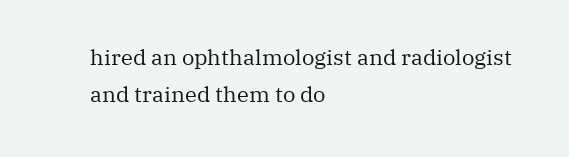hired an ophthalmologist and radiologist and trained them to do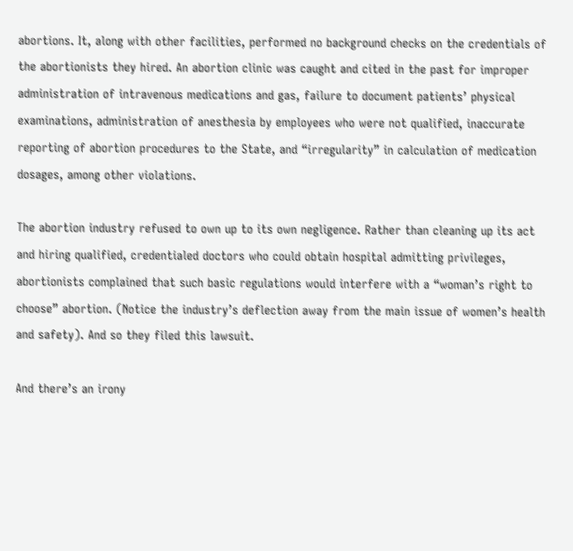abortions. It, along with other facilities, performed no background checks on the credentials of the abortionists they hired. An abortion clinic was caught and cited in the past for improper administration of intravenous medications and gas, failure to document patients’ physical examinations, administration of anesthesia by employees who were not qualified, inaccurate reporting of abortion procedures to the State, and “irregularity” in calculation of medication dosages, among other violations.

The abortion industry refused to own up to its own negligence. Rather than cleaning up its act and hiring qualified, credentialed doctors who could obtain hospital admitting privileges, abortionists complained that such basic regulations would interfere with a “woman’s right to choose” abortion. (Notice the industry’s deflection away from the main issue of women’s health and safety). And so they filed this lawsuit.

And there’s an irony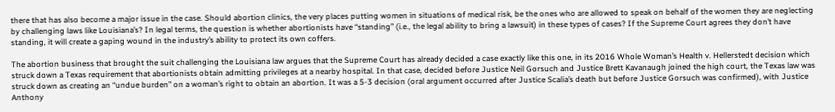there that has also become a major issue in the case. Should abortion clinics, the very places putting women in situations of medical risk, be the ones who are allowed to speak on behalf of the women they are neglecting by challenging laws like Louisiana’s? In legal terms, the question is whether abortionists have “standing” (i.e., the legal ability to bring a lawsuit) in these types of cases? If the Supreme Court agrees they don’t have standing, it will create a gaping wound in the industry’s ability to protect its own coffers.

The abortion business that brought the suit challenging the Louisiana law argues that the Supreme Court has already decided a case exactly like this one, in its 2016 Whole Woman’s Health v. Hellerstedt decision which struck down a Texas requirement that abortionists obtain admitting privileges at a nearby hospital. In that case, decided before Justice Neil Gorsuch and Justice Brett Kavanaugh joined the high court, the Texas law was struck down as creating an “undue burden” on a woman’s right to obtain an abortion. It was a 5-3 decision (oral argument occurred after Justice Scalia’s death but before Justice Gorsuch was confirmed), with Justice Anthony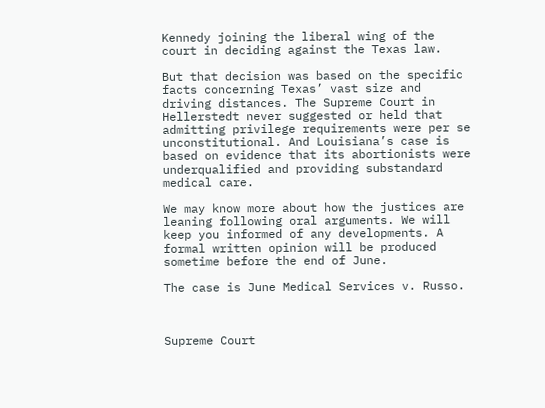Kennedy joining the liberal wing of the court in deciding against the Texas law.

But that decision was based on the specific facts concerning Texas’ vast size and driving distances. The Supreme Court in Hellerstedt never suggested or held that admitting privilege requirements were per se unconstitutional. And Louisiana’s case is based on evidence that its abortionists were underqualified and providing substandard medical care.

We may know more about how the justices are leaning following oral arguments. We will keep you informed of any developments. A formal written opinion will be produced sometime before the end of June.

The case is June Medical Services v. Russo.



Supreme Court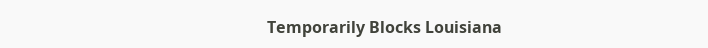Temporarily Blocks Louisiana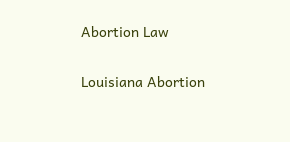Abortion Law

Louisiana Abortion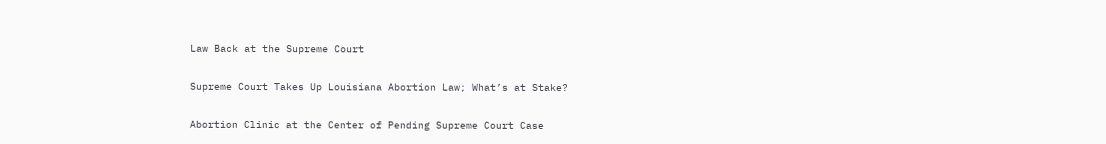Law Back at the Supreme Court

Supreme Court Takes Up Louisiana Abortion Law; What’s at Stake?

Abortion Clinic at the Center of Pending Supreme Court Case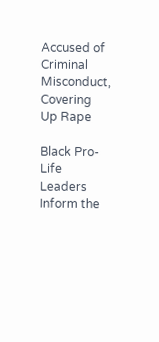Accused of Criminal Misconduct, Covering Up Rape

Black Pro-Life Leaders Inform the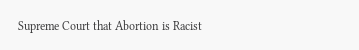Supreme Court that Abortion is Racist